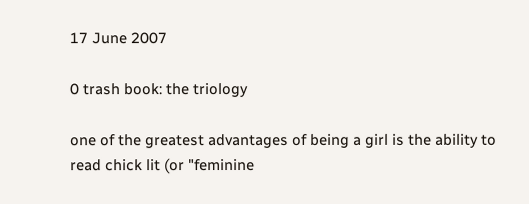17 June 2007

0 trash book: the triology

one of the greatest advantages of being a girl is the ability to read chick lit (or "feminine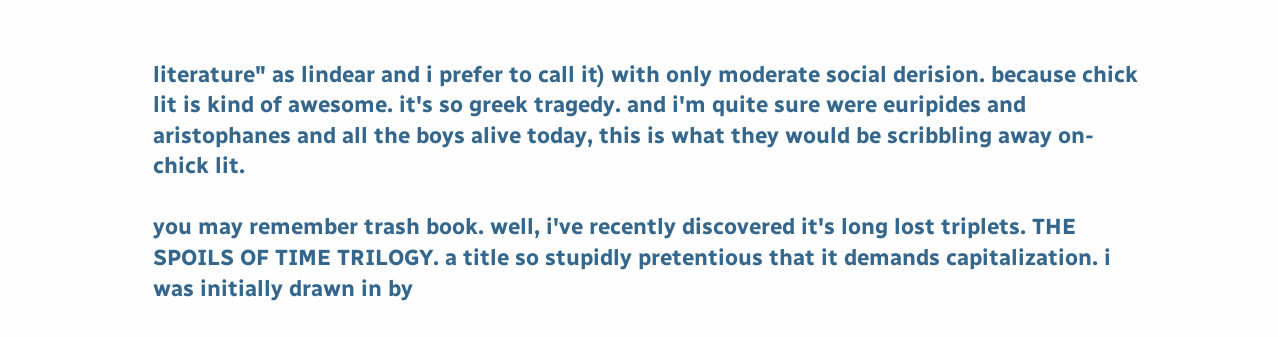literature" as lindear and i prefer to call it) with only moderate social derision. because chick lit is kind of awesome. it's so greek tragedy. and i'm quite sure were euripides and aristophanes and all the boys alive today, this is what they would be scribbling away on- chick lit.

you may remember trash book. well, i've recently discovered it's long lost triplets. THE SPOILS OF TIME TRILOGY. a title so stupidly pretentious that it demands capitalization. i was initially drawn in by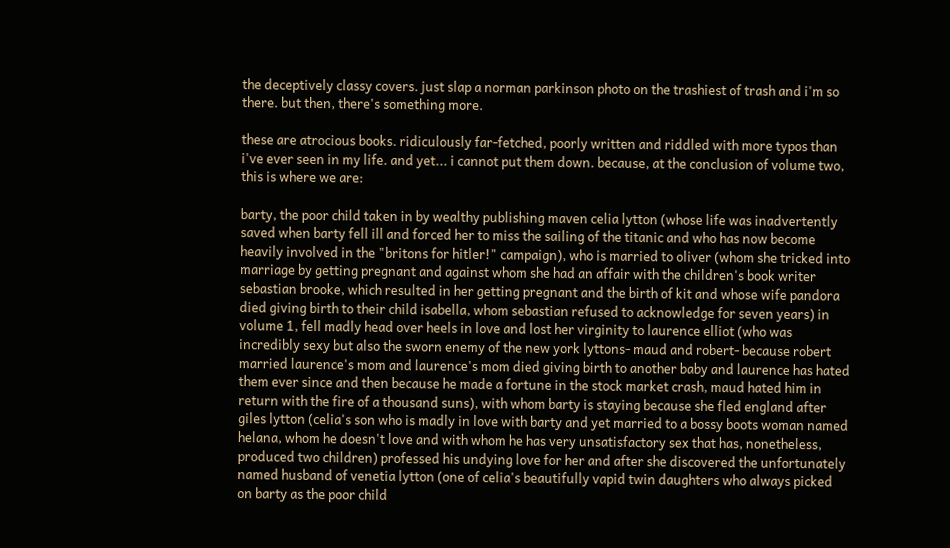the deceptively classy covers. just slap a norman parkinson photo on the trashiest of trash and i'm so there. but then, there's something more.

these are atrocious books. ridiculously far-fetched, poorly written and riddled with more typos than i've ever seen in my life. and yet... i cannot put them down. because, at the conclusion of volume two, this is where we are:

barty, the poor child taken in by wealthy publishing maven celia lytton (whose life was inadvertently saved when barty fell ill and forced her to miss the sailing of the titanic and who has now become heavily involved in the "britons for hitler!" campaign), who is married to oliver (whom she tricked into marriage by getting pregnant and against whom she had an affair with the children's book writer sebastian brooke, which resulted in her getting pregnant and the birth of kit and whose wife pandora died giving birth to their child isabella, whom sebastian refused to acknowledge for seven years) in volume 1, fell madly head over heels in love and lost her virginity to laurence elliot (who was incredibly sexy but also the sworn enemy of the new york lyttons- maud and robert- because robert married laurence's mom and laurence's mom died giving birth to another baby and laurence has hated them ever since and then because he made a fortune in the stock market crash, maud hated him in return with the fire of a thousand suns), with whom barty is staying because she fled england after giles lytton (celia's son who is madly in love with barty and yet married to a bossy boots woman named helana, whom he doesn't love and with whom he has very unsatisfactory sex that has, nonetheless, produced two children) professed his undying love for her and after she discovered the unfortunately named husband of venetia lytton (one of celia's beautifully vapid twin daughters who always picked on barty as the poor child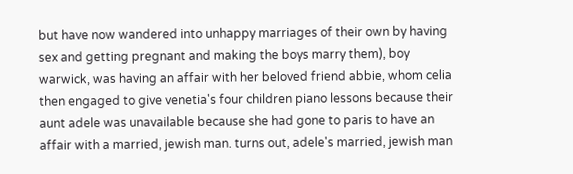but have now wandered into unhappy marriages of their own by having sex and getting pregnant and making the boys marry them), boy warwick, was having an affair with her beloved friend abbie, whom celia then engaged to give venetia's four children piano lessons because their aunt adele was unavailable because she had gone to paris to have an affair with a married, jewish man. turns out, adele's married, jewish man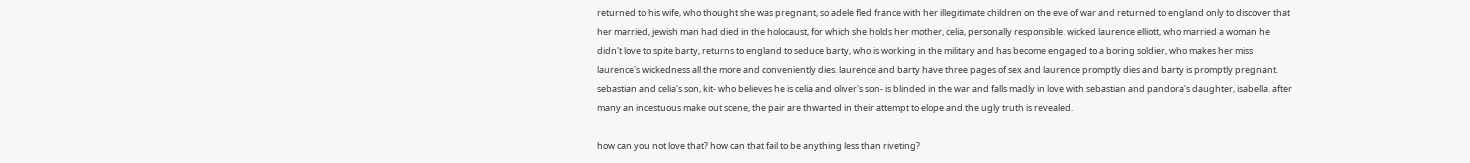returned to his wife, who thought she was pregnant, so adele fled france with her illegitimate children on the eve of war and returned to england only to discover that her married, jewish man had died in the holocaust, for which she holds her mother, celia, personally responsible. wicked laurence elliott, who married a woman he didn't love to spite barty, returns to england to seduce barty, who is working in the military and has become engaged to a boring soldier, who makes her miss laurence's wickedness all the more and conveniently dies. laurence and barty have three pages of sex and laurence promptly dies and barty is promptly pregnant. sebastian and celia's son, kit- who believes he is celia and oliver's son- is blinded in the war and falls madly in love with sebastian and pandora's daughter, isabella. after many an incestuous make out scene, the pair are thwarted in their attempt to elope and the ugly truth is revealed.

how can you not love that? how can that fail to be anything less than riveting?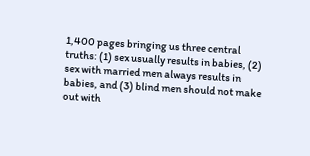1,400 pages bringing us three central truths: (1) sex usually results in babies, (2) sex with married men always results in babies, and (3) blind men should not make out with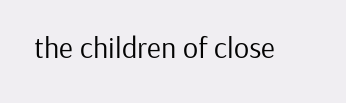the children of close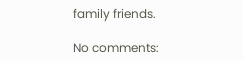family friends.

No comments: